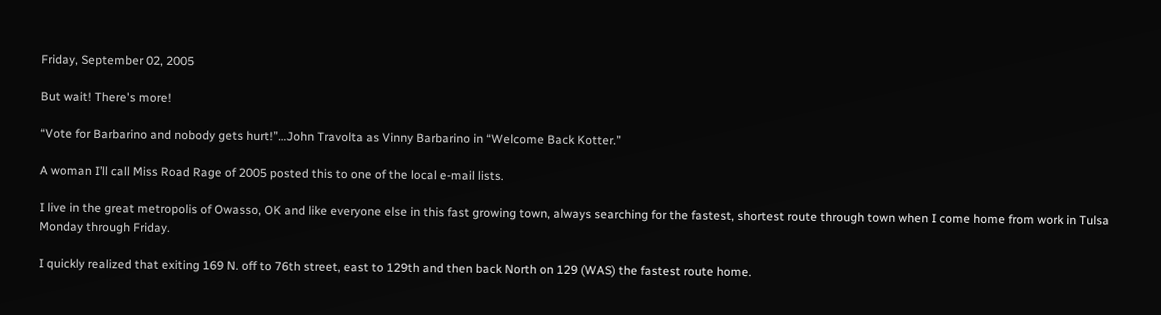Friday, September 02, 2005

But wait! There's more!

“Vote for Barbarino and nobody gets hurt!”…John Travolta as Vinny Barbarino in “Welcome Back Kotter.”

A woman I’ll call Miss Road Rage of 2005 posted this to one of the local e-mail lists.

I live in the great metropolis of Owasso, OK and like everyone else in this fast growing town, always searching for the fastest, shortest route through town when I come home from work in Tulsa Monday through Friday.

I quickly realized that exiting 169 N. off to 76th street, east to 129th and then back North on 129 (WAS) the fastest route home.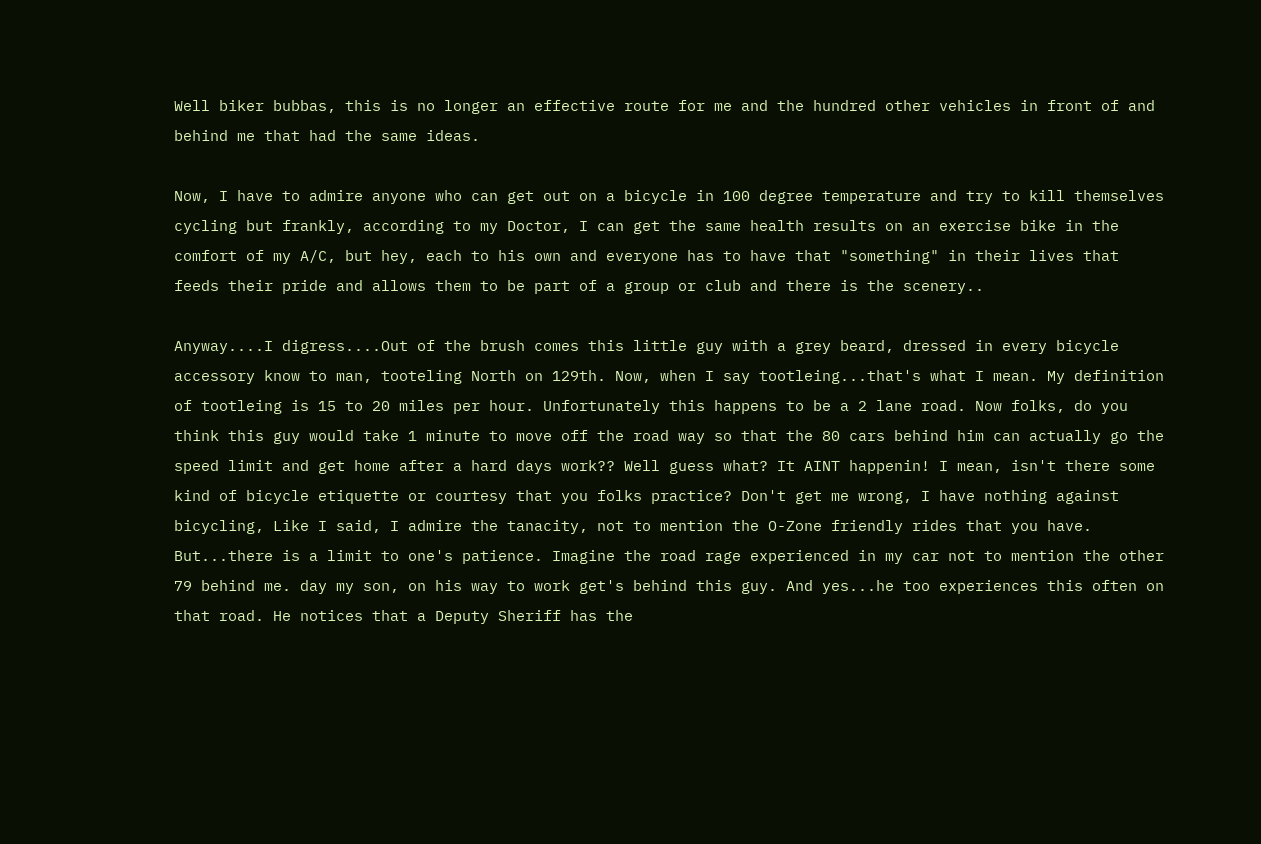Well biker bubbas, this is no longer an effective route for me and the hundred other vehicles in front of and behind me that had the same ideas.

Now, I have to admire anyone who can get out on a bicycle in 100 degree temperature and try to kill themselves cycling but frankly, according to my Doctor, I can get the same health results on an exercise bike in the comfort of my A/C, but hey, each to his own and everyone has to have that "something" in their lives that feeds their pride and allows them to be part of a group or club and there is the scenery..

Anyway....I digress....Out of the brush comes this little guy with a grey beard, dressed in every bicycle accessory know to man, tooteling North on 129th. Now, when I say tootleing...that's what I mean. My definition of tootleing is 15 to 20 miles per hour. Unfortunately this happens to be a 2 lane road. Now folks, do you think this guy would take 1 minute to move off the road way so that the 80 cars behind him can actually go the speed limit and get home after a hard days work?? Well guess what? It AINT happenin! I mean, isn't there some kind of bicycle etiquette or courtesy that you folks practice? Don't get me wrong, I have nothing against bicycling, Like I said, I admire the tanacity, not to mention the O-Zone friendly rides that you have. But...there is a limit to one's patience. Imagine the road rage experienced in my car not to mention the other 79 behind me. day my son, on his way to work get's behind this guy. And yes...he too experiences this often on that road. He notices that a Deputy Sheriff has the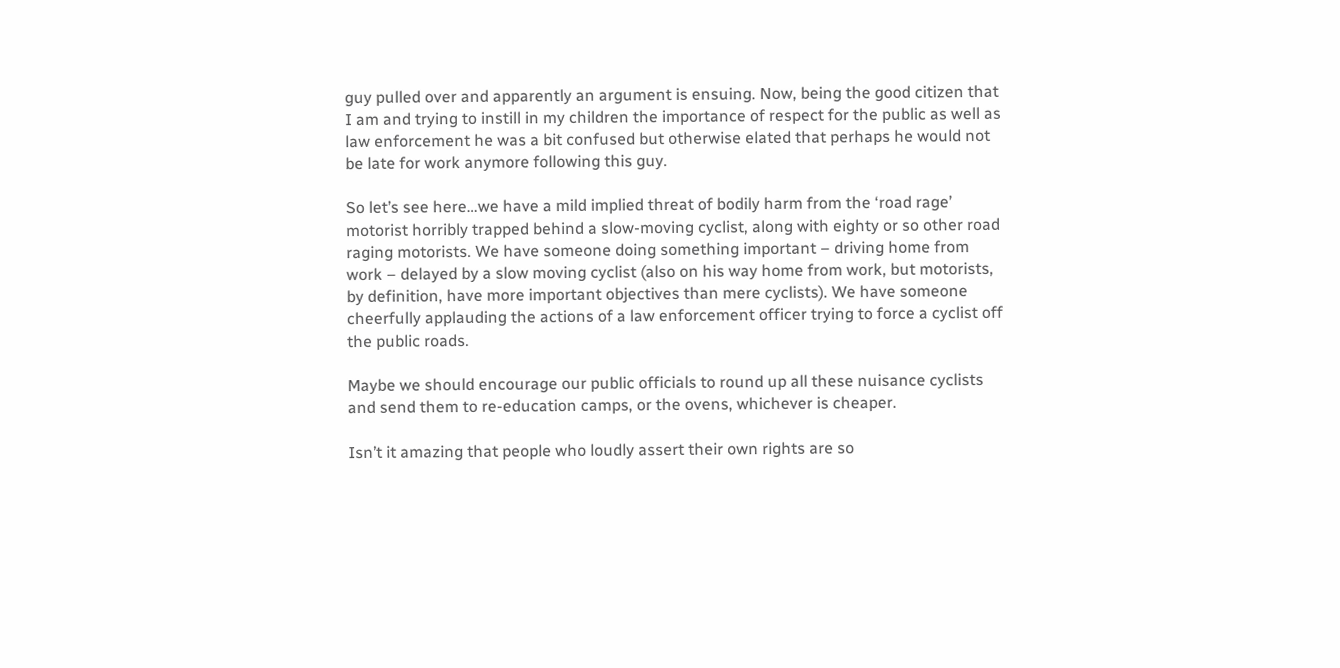guy pulled over and apparently an argument is ensuing. Now, being the good citizen that I am and trying to instill in my children the importance of respect for the public as well as law enforcement he was a bit confused but otherwise elated that perhaps he would not be late for work anymore following this guy.

So let’s see here…we have a mild implied threat of bodily harm from the ‘road rage’ motorist horribly trapped behind a slow-moving cyclist, along with eighty or so other road raging motorists. We have someone doing something important – driving home from work – delayed by a slow moving cyclist (also on his way home from work, but motorists, by definition, have more important objectives than mere cyclists). We have someone cheerfully applauding the actions of a law enforcement officer trying to force a cyclist off the public roads.

Maybe we should encourage our public officials to round up all these nuisance cyclists and send them to re-education camps, or the ovens, whichever is cheaper.

Isn’t it amazing that people who loudly assert their own rights are so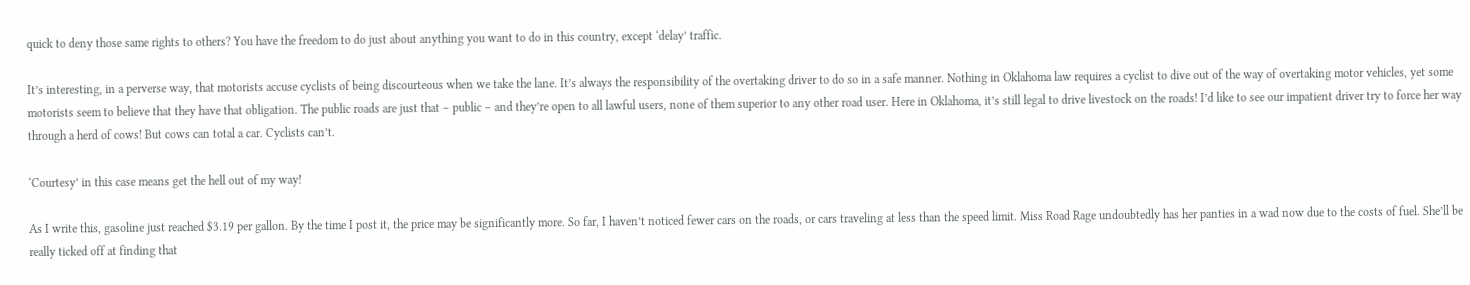quick to deny those same rights to others? You have the freedom to do just about anything you want to do in this country, except ‘delay’ traffic.

It’s interesting, in a perverse way, that motorists accuse cyclists of being discourteous when we take the lane. It’s always the responsibility of the overtaking driver to do so in a safe manner. Nothing in Oklahoma law requires a cyclist to dive out of the way of overtaking motor vehicles, yet some motorists seem to believe that they have that obligation. The public roads are just that – public – and they’re open to all lawful users, none of them superior to any other road user. Here in Oklahoma, it’s still legal to drive livestock on the roads! I’d like to see our impatient driver try to force her way through a herd of cows! But cows can total a car. Cyclists can’t.

‘Courtesy’ in this case means get the hell out of my way!

As I write this, gasoline just reached $3.19 per gallon. By the time I post it, the price may be significantly more. So far, I haven’t noticed fewer cars on the roads, or cars traveling at less than the speed limit. Miss Road Rage undoubtedly has her panties in a wad now due to the costs of fuel. She’ll be really ticked off at finding that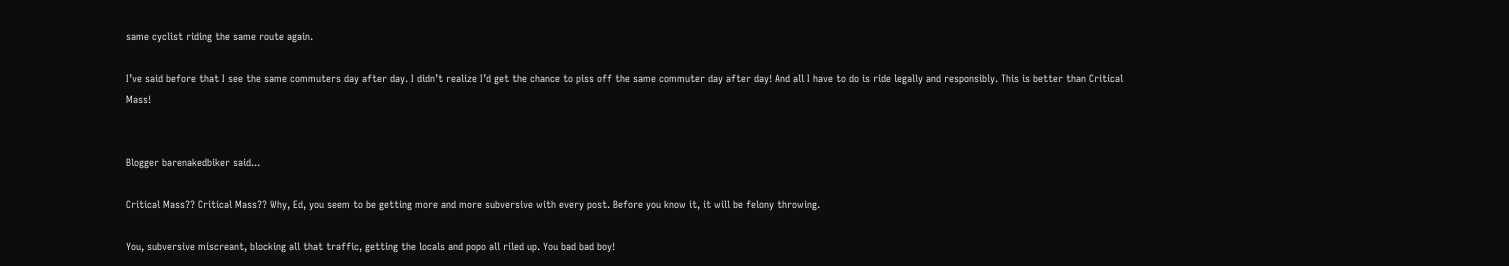same cyclist riding the same route again.

I’ve said before that I see the same commuters day after day. I didn’t realize I’d get the chance to piss off the same commuter day after day! And all I have to do is ride legally and responsibly. This is better than Critical Mass!


Blogger barenakedbiker said...

Critical Mass?? Critical Mass?? Why, Ed, you seem to be getting more and more subversive with every post. Before you know it, it will be felony throwing.

You, subversive miscreant, blocking all that traffic, getting the locals and popo all riled up. You bad bad boy!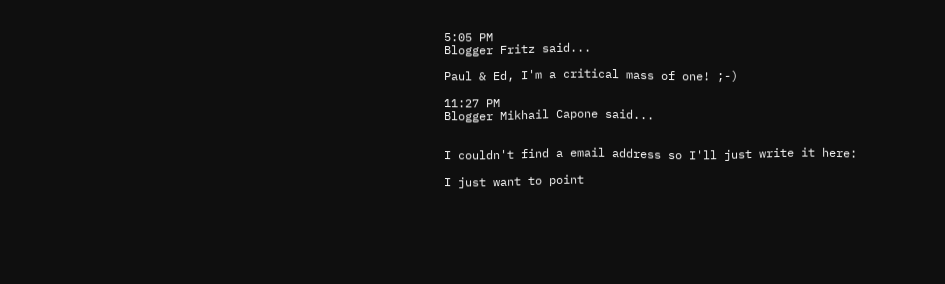5:05 PM
Blogger Fritz said...

Paul & Ed, I'm a critical mass of one! ;-)

11:27 PM
Blogger Mikhail Capone said...


I couldn't find a email address so I'll just write it here:

I just want to point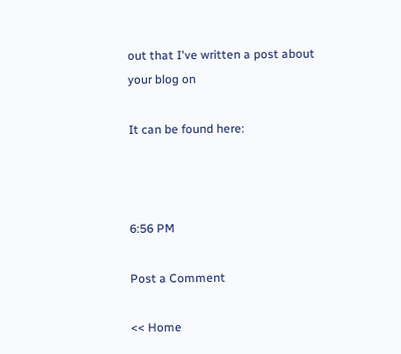out that I've written a post about your blog on

It can be found here:



6:56 PM

Post a Comment

<< Home